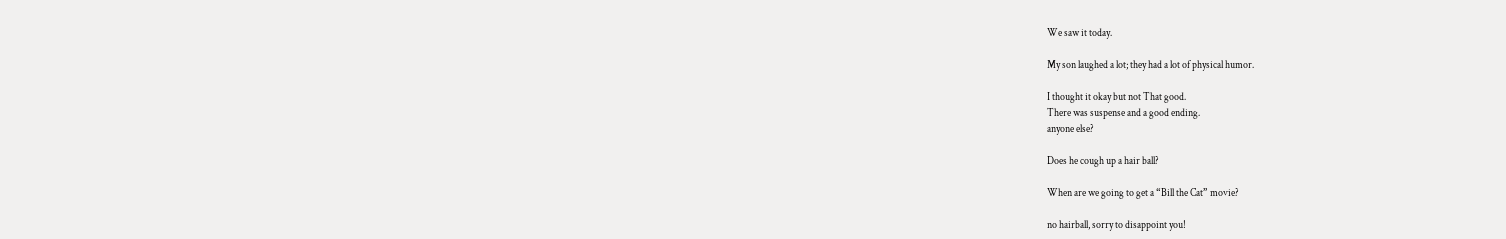We saw it today.

My son laughed a lot; they had a lot of physical humor.

I thought it okay but not That good.
There was suspense and a good ending.
anyone else?

Does he cough up a hair ball?

When are we going to get a “Bill the Cat” movie?

no hairball, sorry to disappoint you!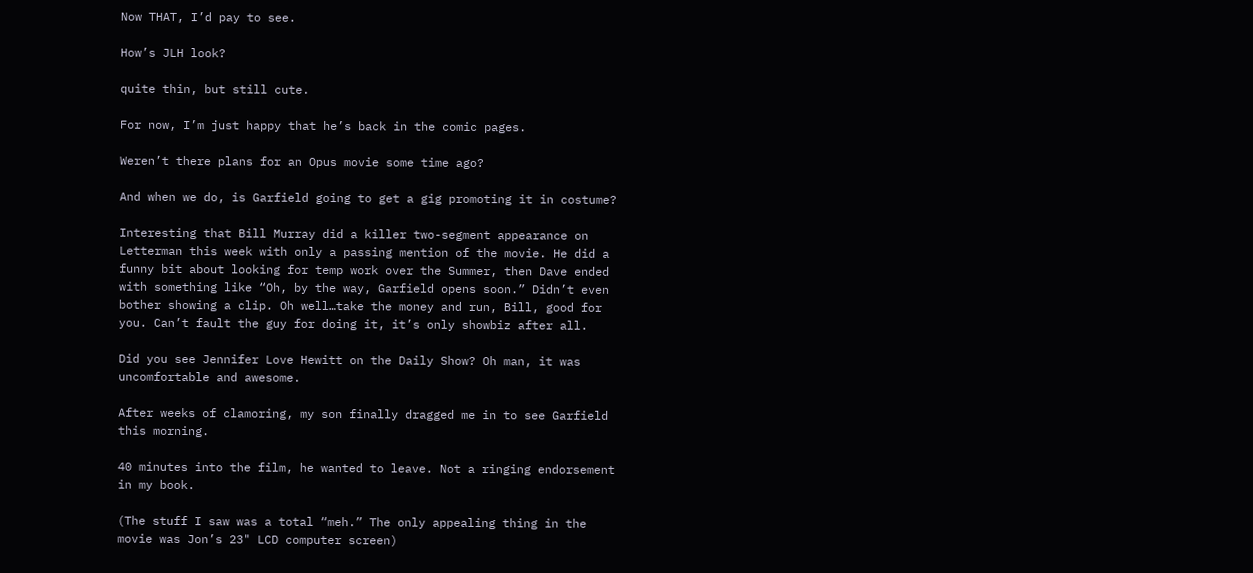Now THAT, I’d pay to see.

How’s JLH look?

quite thin, but still cute.

For now, I’m just happy that he’s back in the comic pages.

Weren’t there plans for an Opus movie some time ago?

And when we do, is Garfield going to get a gig promoting it in costume?

Interesting that Bill Murray did a killer two-segment appearance on Letterman this week with only a passing mention of the movie. He did a funny bit about looking for temp work over the Summer, then Dave ended with something like “Oh, by the way, Garfield opens soon.” Didn’t even bother showing a clip. Oh well…take the money and run, Bill, good for you. Can’t fault the guy for doing it, it’s only showbiz after all.

Did you see Jennifer Love Hewitt on the Daily Show? Oh man, it was uncomfortable and awesome.

After weeks of clamoring, my son finally dragged me in to see Garfield this morning.

40 minutes into the film, he wanted to leave. Not a ringing endorsement in my book.

(The stuff I saw was a total “meh.” The only appealing thing in the movie was Jon’s 23" LCD computer screen)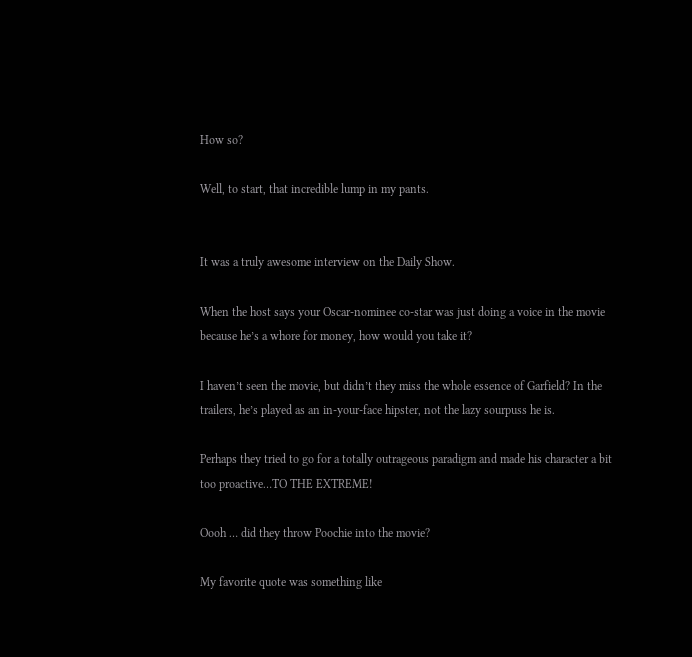How so?

Well, to start, that incredible lump in my pants.


It was a truly awesome interview on the Daily Show.

When the host says your Oscar-nominee co-star was just doing a voice in the movie because he’s a whore for money, how would you take it?

I haven’t seen the movie, but didn’t they miss the whole essence of Garfield? In the trailers, he’s played as an in-your-face hipster, not the lazy sourpuss he is.

Perhaps they tried to go for a totally outrageous paradigm and made his character a bit too proactive…TO THE EXTREME!

Oooh … did they throw Poochie into the movie?

My favorite quote was something like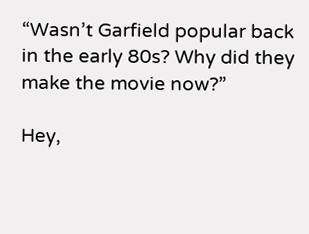“Wasn’t Garfield popular back in the early 80s? Why did they make the movie now?”

Hey,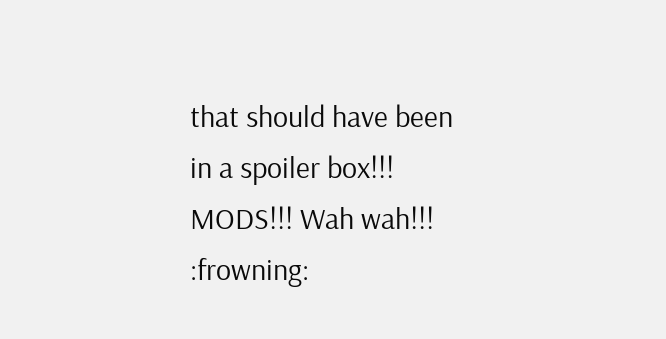that should have been in a spoiler box!!! MODS!!! Wah wah!!! :frowning: